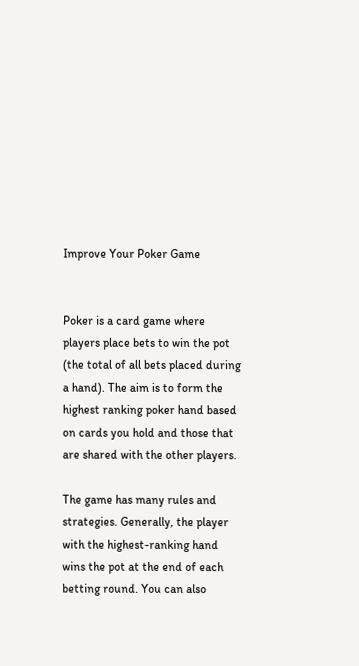Improve Your Poker Game


Poker is a card game where players place bets to win the pot (the total of all bets placed during a hand). The aim is to form the highest ranking poker hand based on cards you hold and those that are shared with the other players.

The game has many rules and strategies. Generally, the player with the highest-ranking hand wins the pot at the end of each betting round. You can also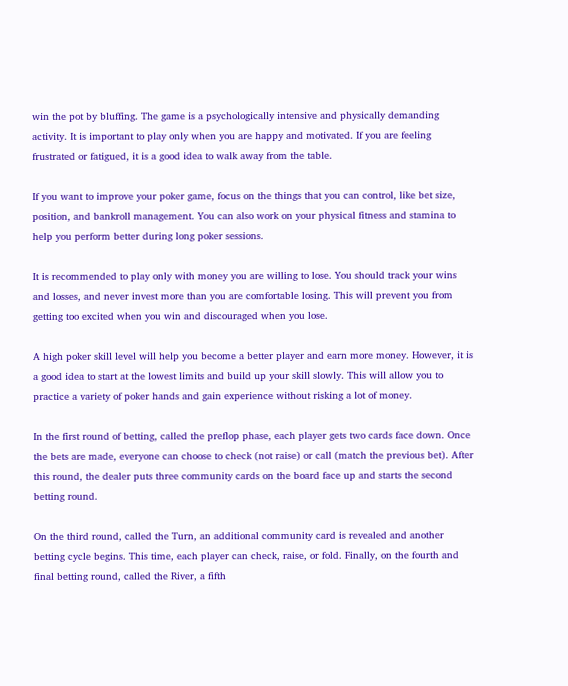win the pot by bluffing. The game is a psychologically intensive and physically demanding activity. It is important to play only when you are happy and motivated. If you are feeling frustrated or fatigued, it is a good idea to walk away from the table.

If you want to improve your poker game, focus on the things that you can control, like bet size, position, and bankroll management. You can also work on your physical fitness and stamina to help you perform better during long poker sessions.

It is recommended to play only with money you are willing to lose. You should track your wins and losses, and never invest more than you are comfortable losing. This will prevent you from getting too excited when you win and discouraged when you lose.

A high poker skill level will help you become a better player and earn more money. However, it is a good idea to start at the lowest limits and build up your skill slowly. This will allow you to practice a variety of poker hands and gain experience without risking a lot of money.

In the first round of betting, called the preflop phase, each player gets two cards face down. Once the bets are made, everyone can choose to check (not raise) or call (match the previous bet). After this round, the dealer puts three community cards on the board face up and starts the second betting round.

On the third round, called the Turn, an additional community card is revealed and another betting cycle begins. This time, each player can check, raise, or fold. Finally, on the fourth and final betting round, called the River, a fifth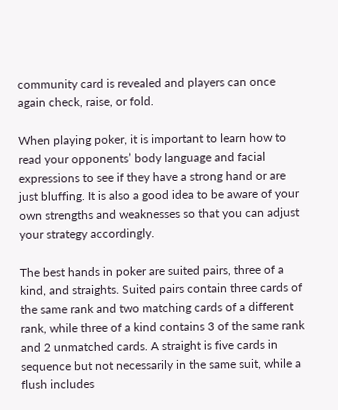community card is revealed and players can once again check, raise, or fold.

When playing poker, it is important to learn how to read your opponents’ body language and facial expressions to see if they have a strong hand or are just bluffing. It is also a good idea to be aware of your own strengths and weaknesses so that you can adjust your strategy accordingly.

The best hands in poker are suited pairs, three of a kind, and straights. Suited pairs contain three cards of the same rank and two matching cards of a different rank, while three of a kind contains 3 of the same rank and 2 unmatched cards. A straight is five cards in sequence but not necessarily in the same suit, while a flush includes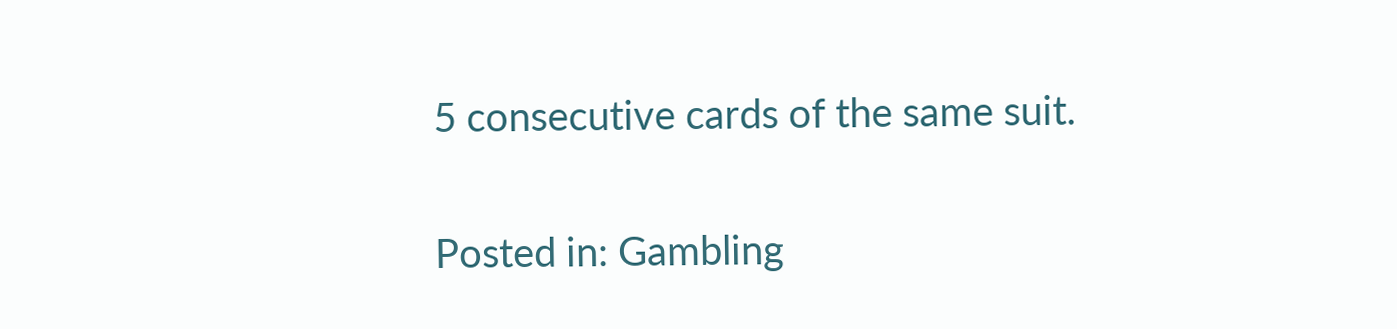5 consecutive cards of the same suit.

Posted in: Gambling